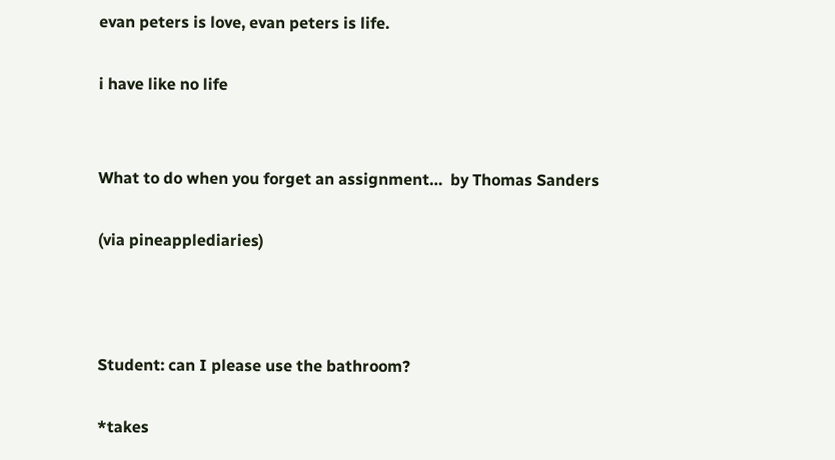evan peters is love, evan peters is life.

i have like no life


What to do when you forget an assignment…  by Thomas Sanders

(via pineapplediaries)



Student: can I please use the bathroom?

*takes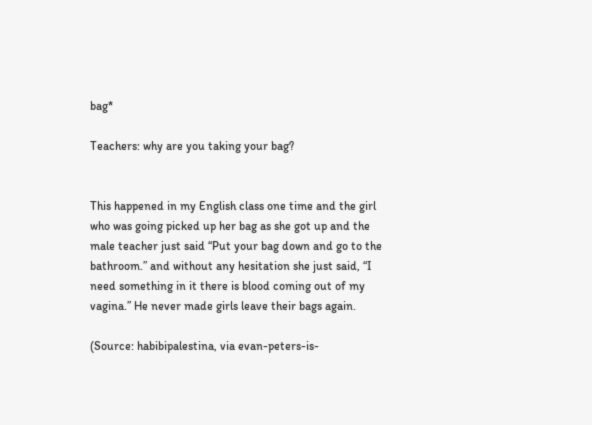bag*

Teachers: why are you taking your bag?


This happened in my English class one time and the girl who was going picked up her bag as she got up and the male teacher just said “Put your bag down and go to the bathroom.” and without any hesitation she just said, “I need something in it there is blood coming out of my vagina.” He never made girls leave their bags again.

(Source: habibipalestina, via evan-peters-is-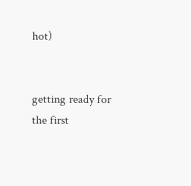hot)


getting ready for the first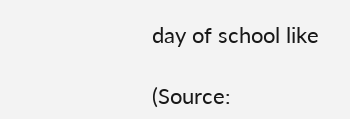day of school like

(Source: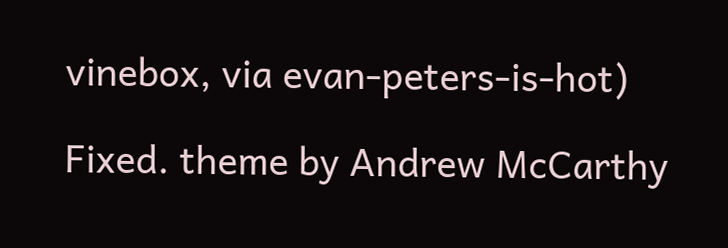vinebox, via evan-peters-is-hot)

Fixed. theme by Andrew McCarthy